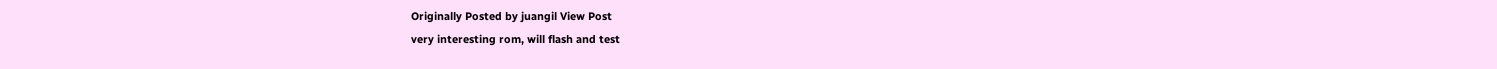Originally Posted by juangil View Post
very interesting rom, will flash and test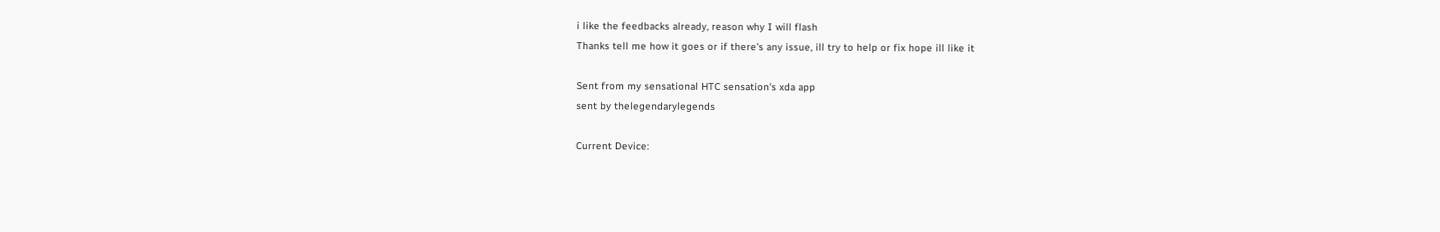i like the feedbacks already, reason why I will flash
Thanks tell me how it goes or if there's any issue, ill try to help or fix hope ill like it

Sent from my sensational HTC sensation's xda app
sent by thelegendarylegends

Current Device: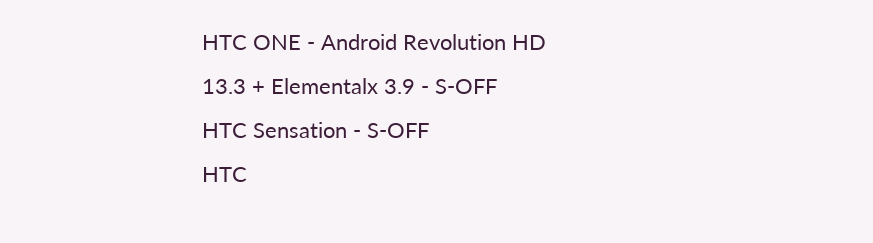HTC ONE - Android Revolution HD 13.3 + Elementalx 3.9 - S-OFF
HTC Sensation - S-OFF
HTC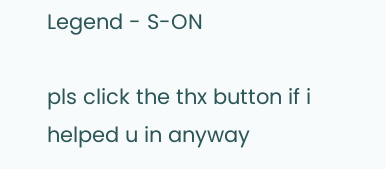Legend - S-ON

pls click the thx button if i helped u in anyway